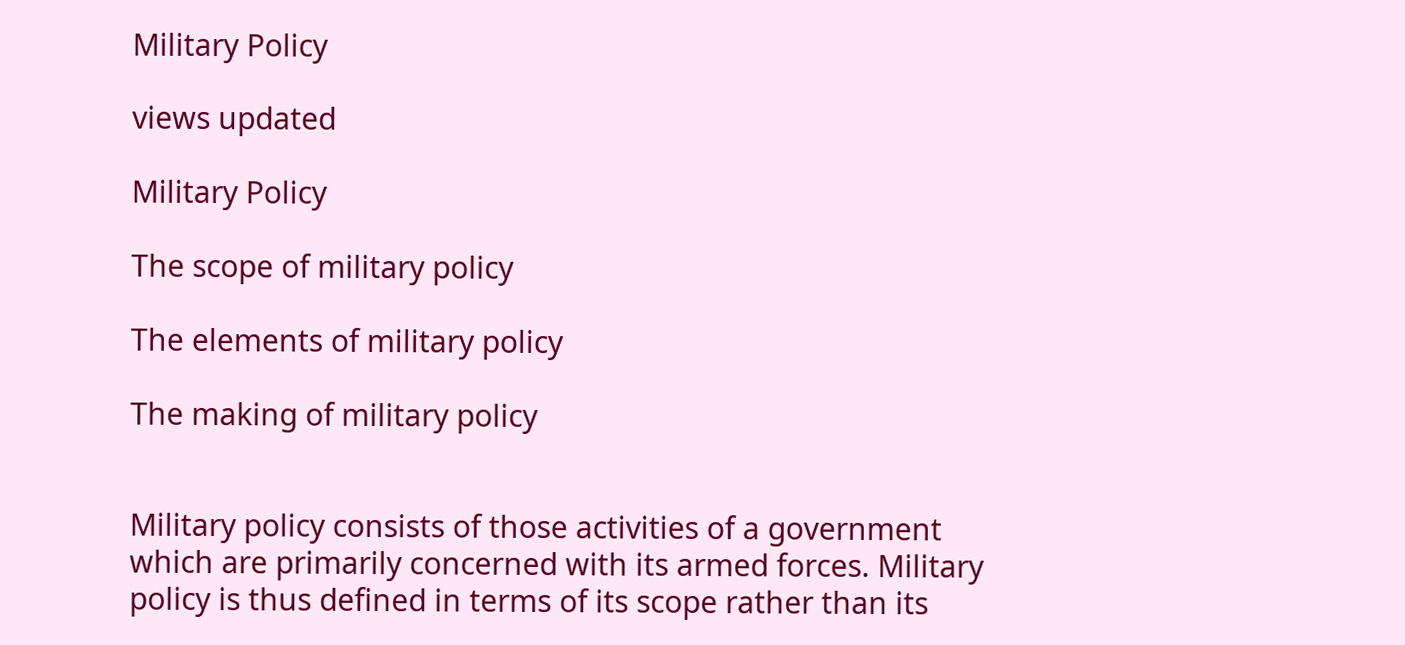Military Policy

views updated

Military Policy

The scope of military policy

The elements of military policy

The making of military policy


Military policy consists of those activities of a government which are primarily concerned with its armed forces. Military policy is thus defined in terms of its scope rather than its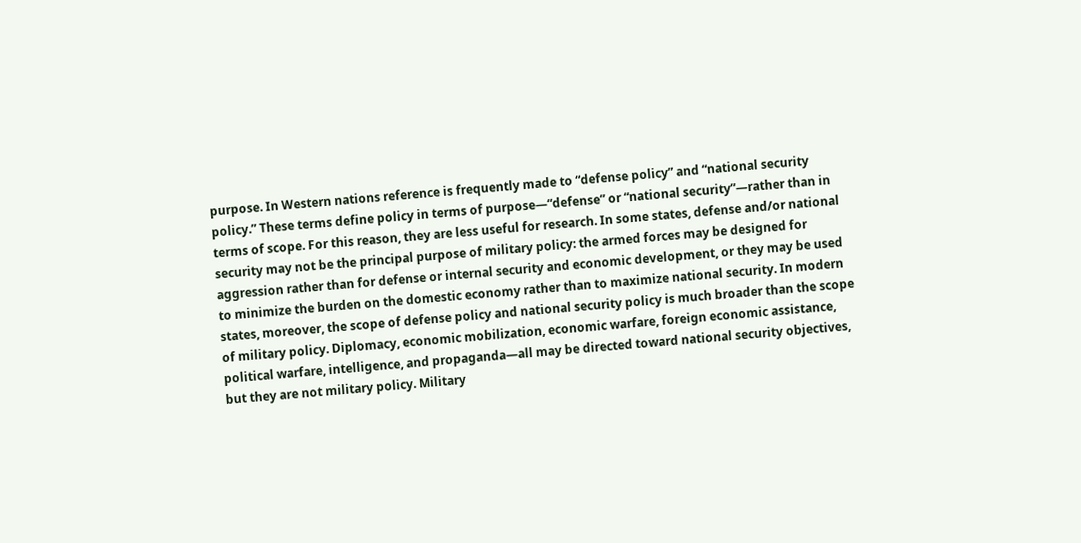purpose. In Western nations reference is frequently made to “defense policy” and “national security policy.” These terms define policy in terms of purpose—“defense” or “national security”—rather than in terms of scope. For this reason, they are less useful for research. In some states, defense and/or national security may not be the principal purpose of military policy: the armed forces may be designed for aggression rather than for defense or internal security and economic development, or they may be used to minimize the burden on the domestic economy rather than to maximize national security. In modern states, moreover, the scope of defense policy and national security policy is much broader than the scope of military policy. Diplomacy, economic mobilization, economic warfare, foreign economic assistance, political warfare, intelligence, and propaganda—all may be directed toward national security objectives, but they are not military policy. Military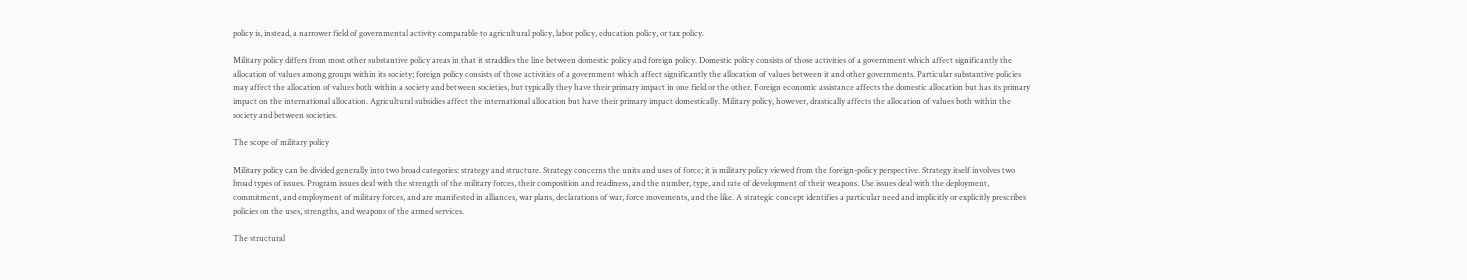policy is, instead, a narrower field of governmental activity comparable to agricultural policy, labor policy, education policy, or tax policy.

Military policy differs from most other substantive policy areas in that it straddles the line between domestic policy and foreign policy. Domestic policy consists of those activities of a government which affect significantly the allocation of values among groups within its society; foreign policy consists of those activities of a government which affect significantly the allocation of values between it and other governments. Particular substantive policies may affect the allocation of values both within a society and between societies, but typically they have their primary impact in one field or the other. Foreign economic assistance affects the domestic allocation but has its primary impact on the international allocation. Agricultural subsidies affect the international allocation but have their primary impact domestically. Military policy, however, drastically affects the allocation of values both within the society and between societies.

The scope of military policy

Military policy can be divided generally into two broad categories: strategy and structure. Strategy concerns the units and uses of force; it is military policy viewed from the foreign-policy perspective. Strategy itself involves two broad types of issues. Program issues deal with the strength of the military forces, their composition and readiness, and the number, type, and rate of development of their weapons. Use issues deal with the deployment, commitment, and employment of military forces, and are manifested in alliances, war plans, declarations of war, force movements, and the like. A strategic concept identifies a particular need and implicitly or explicitly prescribes policies on the uses, strengths, and weapons of the armed services.

The structural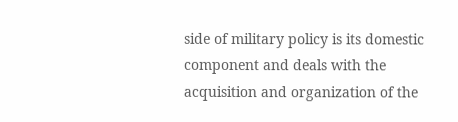side of military policy is its domestic component and deals with the acquisition and organization of the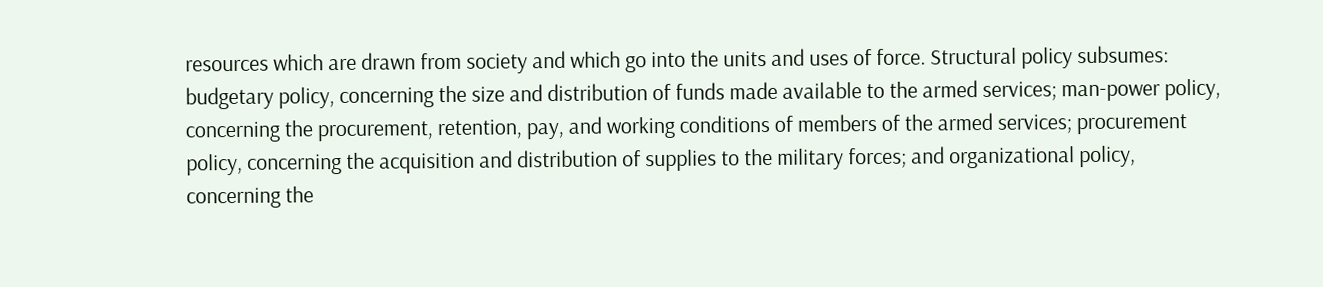resources which are drawn from society and which go into the units and uses of force. Structural policy subsumes: budgetary policy, concerning the size and distribution of funds made available to the armed services; man-power policy, concerning the procurement, retention, pay, and working conditions of members of the armed services; procurement policy, concerning the acquisition and distribution of supplies to the military forces; and organizational policy, concerning the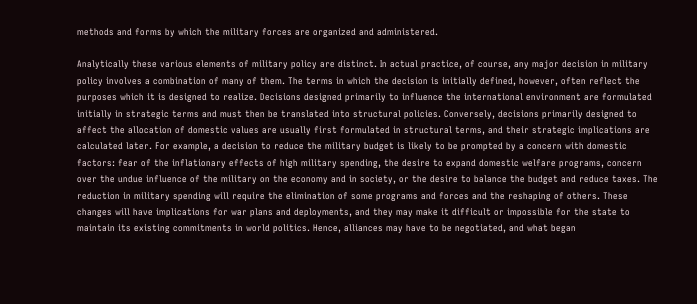methods and forms by which the military forces are organized and administered.

Analytically these various elements of military policy are distinct. In actual practice, of course, any major decision in military policy involves a combination of many of them. The terms in which the decision is initially defined, however, often reflect the purposes which it is designed to realize. Decisions designed primarily to influence the international environment are formulated initially in strategic terms and must then be translated into structural policies. Conversely, decisions primarily designed to affect the allocation of domestic values are usually first formulated in structural terms, and their strategic implications are calculated later. For example, a decision to reduce the military budget is likely to be prompted by a concern with domestic factors: fear of the inflationary effects of high military spending, the desire to expand domestic welfare programs, concern over the undue influence of the military on the economy and in society, or the desire to balance the budget and reduce taxes. The reduction in military spending will require the elimination of some programs and forces and the reshaping of others. These changes will have implications for war plans and deployments, and they may make it difficult or impossible for the state to maintain its existing commitments in world politics. Hence, alliances may have to be negotiated, and what began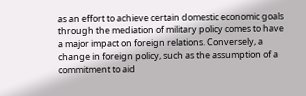as an effort to achieve certain domestic economic goals through the mediation of military policy comes to have a major impact on foreign relations. Conversely, a change in foreign policy, such as the assumption of a commitment to aid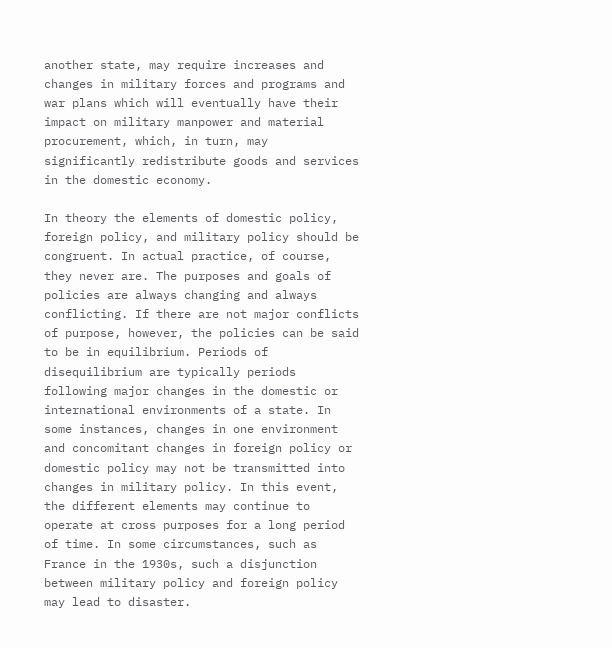another state, may require increases and changes in military forces and programs and war plans which will eventually have their impact on military manpower and material procurement, which, in turn, may significantly redistribute goods and services in the domestic economy.

In theory the elements of domestic policy, foreign policy, and military policy should be congruent. In actual practice, of course, they never are. The purposes and goals of policies are always changing and always conflicting. If there are not major conflicts of purpose, however, the policies can be said to be in equilibrium. Periods of disequilibrium are typically periods following major changes in the domestic or international environments of a state. In some instances, changes in one environment and concomitant changes in foreign policy or domestic policy may not be transmitted into changes in military policy. In this event, the different elements may continue to operate at cross purposes for a long period of time. In some circumstances, such as France in the 1930s, such a disjunction between military policy and foreign policy may lead to disaster.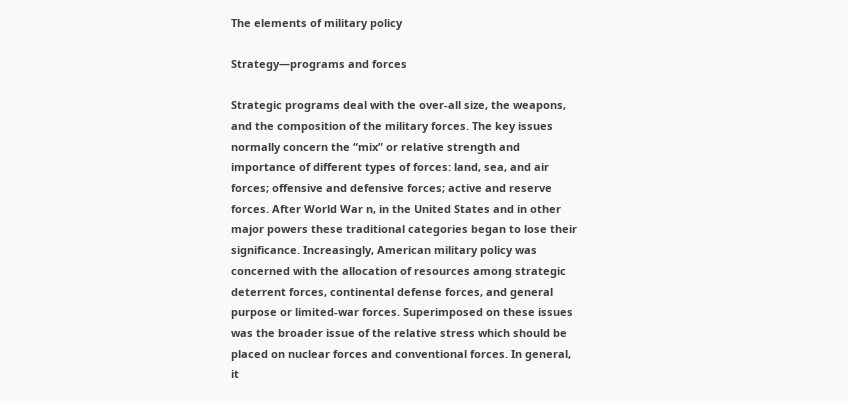The elements of military policy

Strategy—programs and forces

Strategic programs deal with the over-all size, the weapons, and the composition of the military forces. The key issues normally concern the “mix” or relative strength and importance of different types of forces: land, sea, and air forces; offensive and defensive forces; active and reserve forces. After World War n, in the United States and in other major powers these traditional categories began to lose their significance. Increasingly, American military policy was concerned with the allocation of resources among strategic deterrent forces, continental defense forces, and general purpose or limited-war forces. Superimposed on these issues was the broader issue of the relative stress which should be placed on nuclear forces and conventional forces. In general, it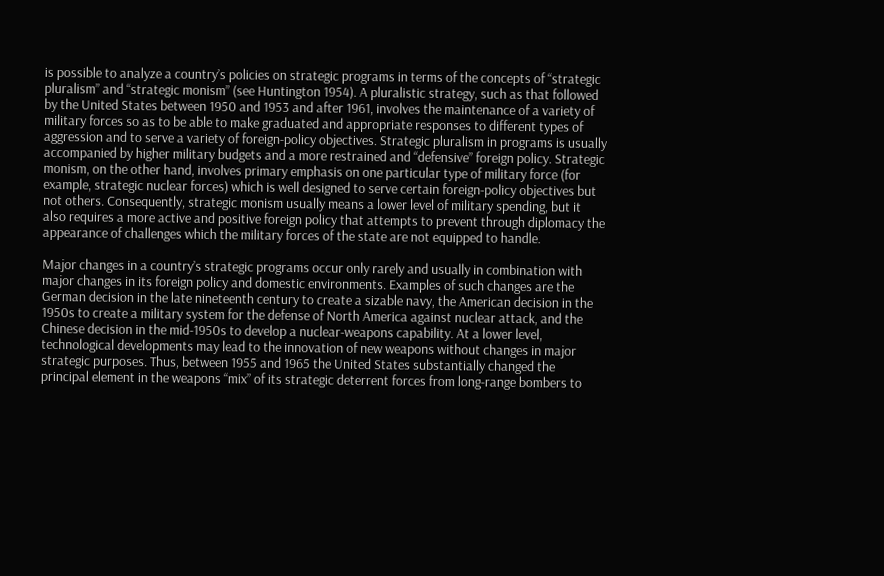is possible to analyze a country’s policies on strategic programs in terms of the concepts of “strategic pluralism” and “strategic monism” (see Huntington 1954). A pluralistic strategy, such as that followed by the United States between 1950 and 1953 and after 1961, involves the maintenance of a variety of military forces so as to be able to make graduated and appropriate responses to different types of aggression and to serve a variety of foreign-policy objectives. Strategic pluralism in programs is usually accompanied by higher military budgets and a more restrained and “defensive” foreign policy. Strategic monism, on the other hand, involves primary emphasis on one particular type of military force (for example, strategic nuclear forces) which is well designed to serve certain foreign-policy objectives but not others. Consequently, strategic monism usually means a lower level of military spending, but it also requires a more active and positive foreign policy that attempts to prevent through diplomacy the appearance of challenges which the military forces of the state are not equipped to handle.

Major changes in a country’s strategic programs occur only rarely and usually in combination with major changes in its foreign policy and domestic environments. Examples of such changes are the German decision in the late nineteenth century to create a sizable navy, the American decision in the 1950s to create a military system for the defense of North America against nuclear attack, and the Chinese decision in the mid-1950s to develop a nuclear-weapons capability. At a lower level, technological developments may lead to the innovation of new weapons without changes in major strategic purposes. Thus, between 1955 and 1965 the United States substantially changed the principal element in the weapons “mix” of its strategic deterrent forces from long-range bombers to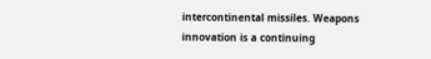intercontinental missiles. Weapons innovation is a continuing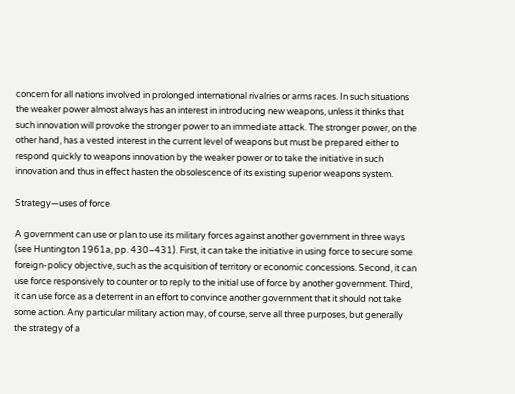concern for all nations involved in prolonged international rivalries or arms races. In such situations the weaker power almost always has an interest in introducing new weapons, unless it thinks that such innovation will provoke the stronger power to an immediate attack. The stronger power, on the other hand, has a vested interest in the current level of weapons but must be prepared either to respond quickly to weapons innovation by the weaker power or to take the initiative in such innovation and thus in effect hasten the obsolescence of its existing superior weapons system.

Strategy—uses of force

A government can use or plan to use its military forces against another government in three ways (see Huntington 1961a, pp. 430–431). First, it can take the initiative in using force to secure some foreign-policy objective, such as the acquisition of territory or economic concessions. Second, it can use force responsively to counter or to reply to the initial use of force by another government. Third, it can use force as a deterrent in an effort to convince another government that it should not take some action. Any particular military action may, of course, serve all three purposes, but generally the strategy of a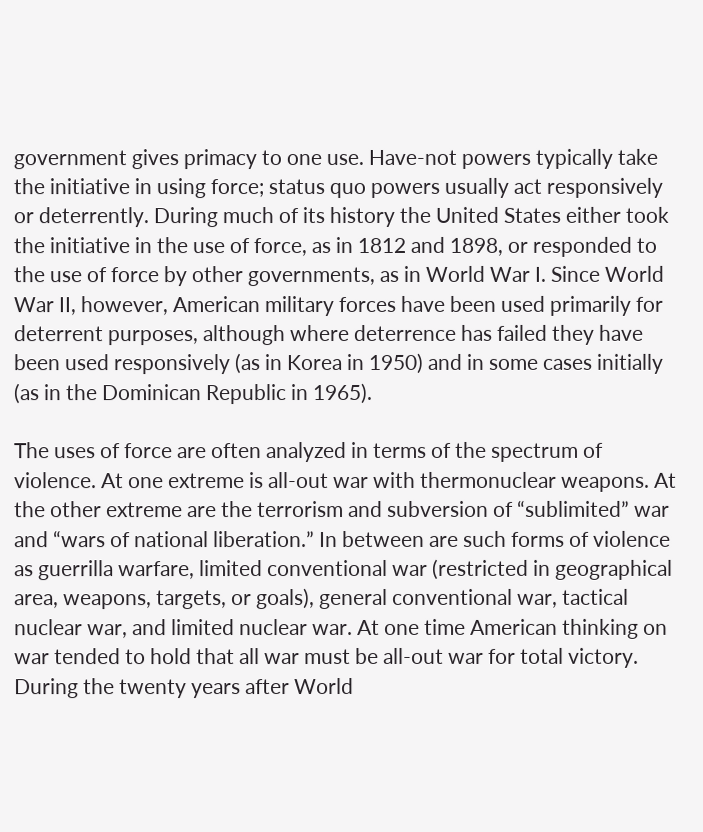government gives primacy to one use. Have-not powers typically take the initiative in using force; status quo powers usually act responsively or deterrently. During much of its history the United States either took the initiative in the use of force, as in 1812 and 1898, or responded to the use of force by other governments, as in World War I. Since World War II, however, American military forces have been used primarily for deterrent purposes, although where deterrence has failed they have been used responsively (as in Korea in 1950) and in some cases initially (as in the Dominican Republic in 1965).

The uses of force are often analyzed in terms of the spectrum of violence. At one extreme is all-out war with thermonuclear weapons. At the other extreme are the terrorism and subversion of “sublimited” war and “wars of national liberation.” In between are such forms of violence as guerrilla warfare, limited conventional war (restricted in geographical area, weapons, targets, or goals), general conventional war, tactical nuclear war, and limited nuclear war. At one time American thinking on war tended to hold that all war must be all-out war for total victory. During the twenty years after World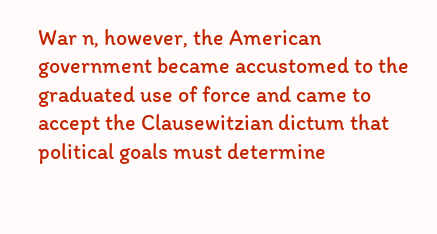War n, however, the American government became accustomed to the graduated use of force and came to accept the Clausewitzian dictum that political goals must determine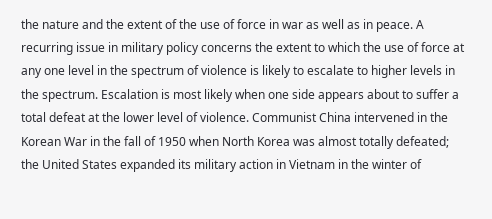the nature and the extent of the use of force in war as well as in peace. A recurring issue in military policy concerns the extent to which the use of force at any one level in the spectrum of violence is likely to escalate to higher levels in the spectrum. Escalation is most likely when one side appears about to suffer a total defeat at the lower level of violence. Communist China intervened in the Korean War in the fall of 1950 when North Korea was almost totally defeated; the United States expanded its military action in Vietnam in the winter of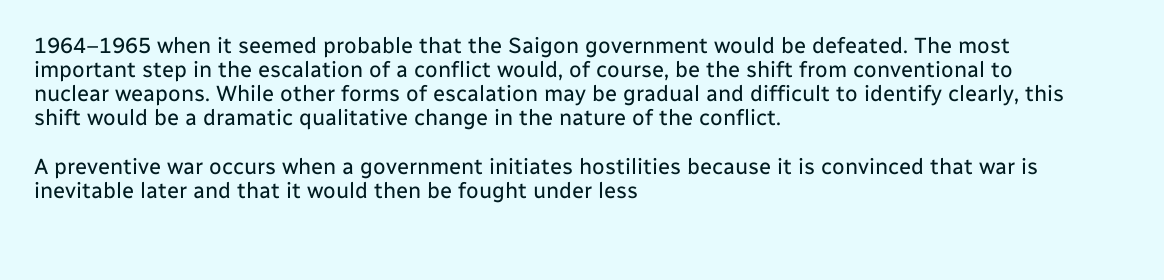1964–1965 when it seemed probable that the Saigon government would be defeated. The most important step in the escalation of a conflict would, of course, be the shift from conventional to nuclear weapons. While other forms of escalation may be gradual and difficult to identify clearly, this shift would be a dramatic qualitative change in the nature of the conflict.

A preventive war occurs when a government initiates hostilities because it is convinced that war is inevitable later and that it would then be fought under less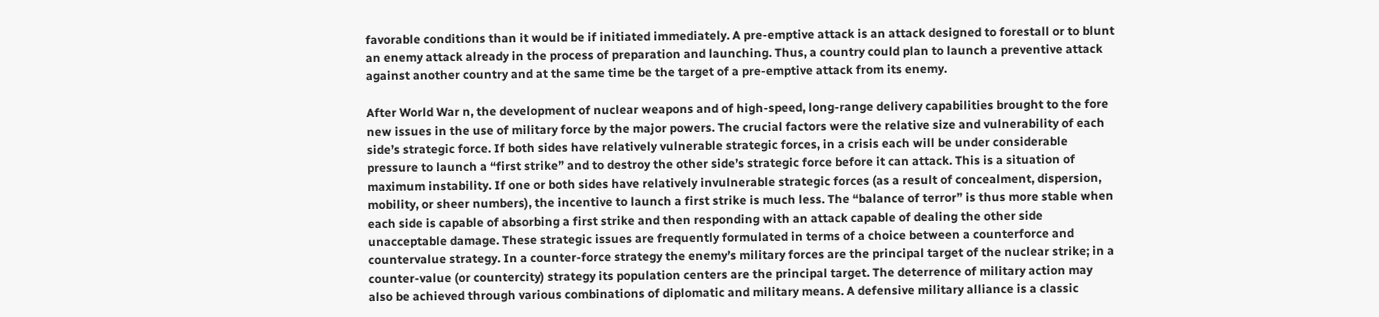favorable conditions than it would be if initiated immediately. A pre-emptive attack is an attack designed to forestall or to blunt an enemy attack already in the process of preparation and launching. Thus, a country could plan to launch a preventive attack against another country and at the same time be the target of a pre-emptive attack from its enemy.

After World War n, the development of nuclear weapons and of high-speed, long-range delivery capabilities brought to the fore new issues in the use of military force by the major powers. The crucial factors were the relative size and vulnerability of each side’s strategic force. If both sides have relatively vulnerable strategic forces, in a crisis each will be under considerable pressure to launch a “first strike” and to destroy the other side’s strategic force before it can attack. This is a situation of maximum instability. If one or both sides have relatively invulnerable strategic forces (as a result of concealment, dispersion, mobility, or sheer numbers), the incentive to launch a first strike is much less. The “balance of terror” is thus more stable when each side is capable of absorbing a first strike and then responding with an attack capable of dealing the other side unacceptable damage. These strategic issues are frequently formulated in terms of a choice between a counterforce and countervalue strategy. In a counter-force strategy the enemy’s military forces are the principal target of the nuclear strike; in a counter-value (or countercity) strategy its population centers are the principal target. The deterrence of military action may also be achieved through various combinations of diplomatic and military means. A defensive military alliance is a classic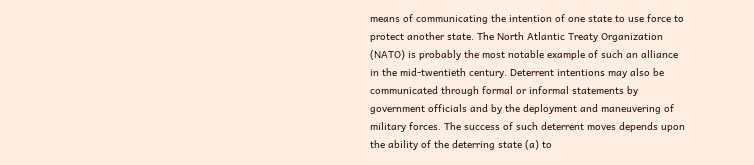means of communicating the intention of one state to use force to protect another state. The North Atlantic Treaty Organization (NATO) is probably the most notable example of such an alliance in the mid-twentieth century. Deterrent intentions may also be communicated through formal or informal statements by government officials and by the deployment and maneuvering of military forces. The success of such deterrent moves depends upon the ability of the deterring state (a) to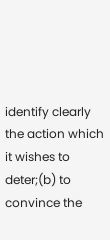identify clearly the action which it wishes to deter;(b) to convince the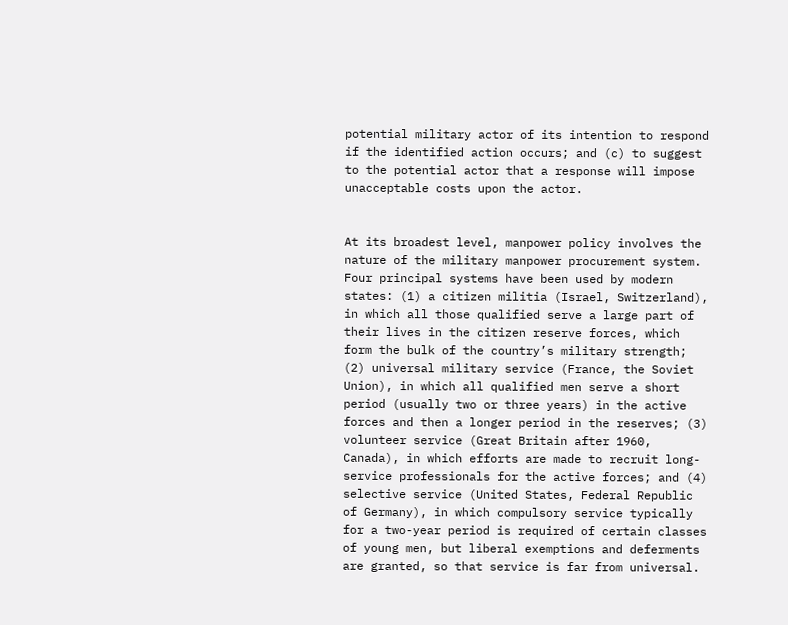potential military actor of its intention to respond if the identified action occurs; and (c) to suggest to the potential actor that a response will impose unacceptable costs upon the actor.


At its broadest level, manpower policy involves the nature of the military manpower procurement system. Four principal systems have been used by modern states: (1) a citizen militia (Israel, Switzerland), in which all those qualified serve a large part of their lives in the citizen reserve forces, which form the bulk of the country’s military strength; (2) universal military service (France, the Soviet Union), in which all qualified men serve a short period (usually two or three years) in the active forces and then a longer period in the reserves; (3) volunteer service (Great Britain after 1960, Canada), in which efforts are made to recruit long-service professionals for the active forces; and (4) selective service (United States, Federal Republic of Germany), in which compulsory service typically for a two-year period is required of certain classes of young men, but liberal exemptions and deferments are granted, so that service is far from universal.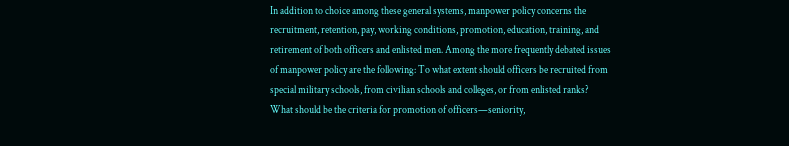In addition to choice among these general systems, manpower policy concerns the recruitment, retention, pay, working conditions, promotion, education, training, and retirement of both officers and enlisted men. Among the more frequently debated issues of manpower policy are the following: To what extent should officers be recruited from special military schools, from civilian schools and colleges, or from enlisted ranks? What should be the criteria for promotion of officers—seniority,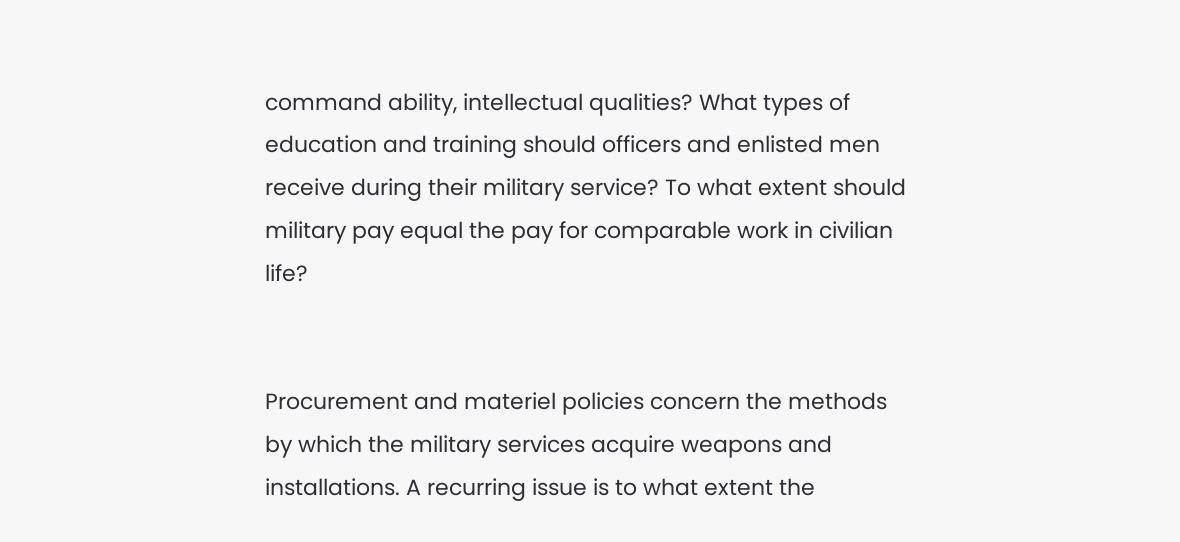command ability, intellectual qualities? What types of education and training should officers and enlisted men receive during their military service? To what extent should military pay equal the pay for comparable work in civilian life?


Procurement and materiel policies concern the methods by which the military services acquire weapons and installations. A recurring issue is to what extent the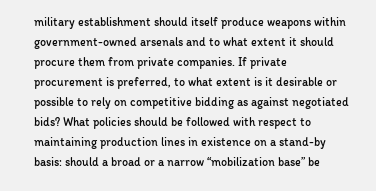military establishment should itself produce weapons within government-owned arsenals and to what extent it should procure them from private companies. If private procurement is preferred, to what extent is it desirable or possible to rely on competitive bidding as against negotiated bids? What policies should be followed with respect to maintaining production lines in existence on a stand-by basis: should a broad or a narrow “mobilization base” be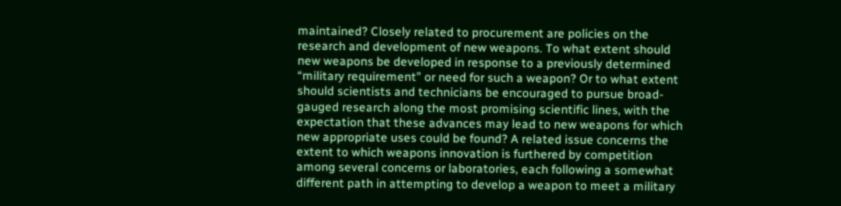maintained? Closely related to procurement are policies on the research and development of new weapons. To what extent should new weapons be developed in response to a previously determined “military requirement” or need for such a weapon? Or to what extent should scientists and technicians be encouraged to pursue broad-gauged research along the most promising scientific lines, with the expectation that these advances may lead to new weapons for which new appropriate uses could be found? A related issue concerns the extent to which weapons innovation is furthered by competition among several concerns or laboratories, each following a somewhat different path in attempting to develop a weapon to meet a military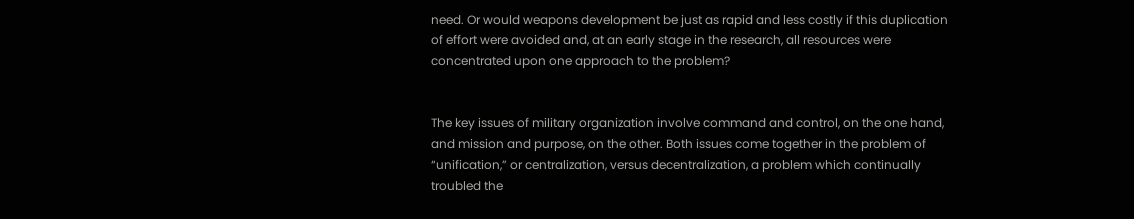need. Or would weapons development be just as rapid and less costly if this duplication of effort were avoided and, at an early stage in the research, all resources were concentrated upon one approach to the problem?


The key issues of military organization involve command and control, on the one hand, and mission and purpose, on the other. Both issues come together in the problem of “unification,” or centralization, versus decentralization, a problem which continually troubled the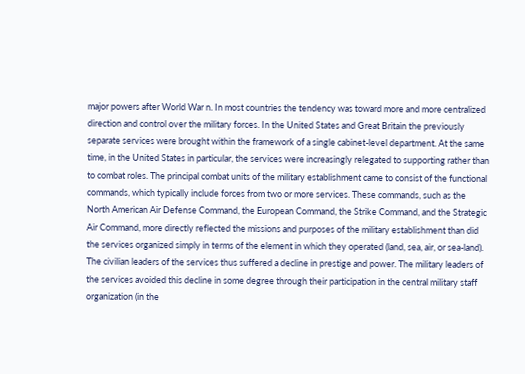major powers after World War n. In most countries the tendency was toward more and more centralized direction and control over the military forces. In the United States and Great Britain the previously separate services were brought within the framework of a single cabinet-level department. At the same time, in the United States in particular, the services were increasingly relegated to supporting rather than to combat roles. The principal combat units of the military establishment came to consist of the functional commands, which typically include forces from two or more services. These commands, such as the North American Air Defense Command, the European Command, the Strike Command, and the Strategic Air Command, more directly reflected the missions and purposes of the military establishment than did the services organized simply in terms of the element in which they operated (land, sea, air, or sea-land). The civilian leaders of the services thus suffered a decline in prestige and power. The military leaders of the services avoided this decline in some degree through their participation in the central military staff organization (in the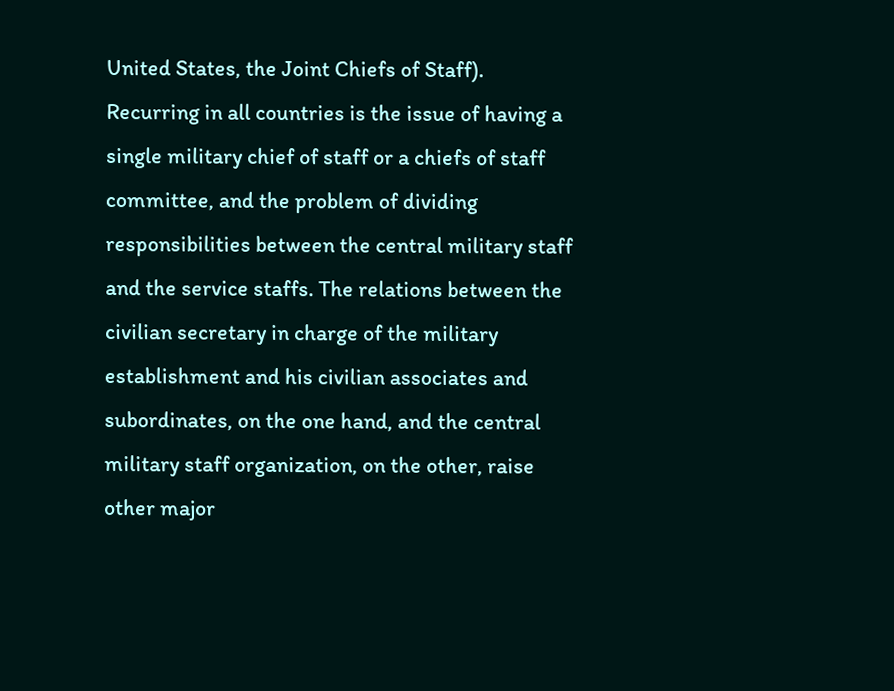United States, the Joint Chiefs of Staff). Recurring in all countries is the issue of having a single military chief of staff or a chiefs of staff committee, and the problem of dividing responsibilities between the central military staff and the service staffs. The relations between the civilian secretary in charge of the military establishment and his civilian associates and subordinates, on the one hand, and the central military staff organization, on the other, raise other major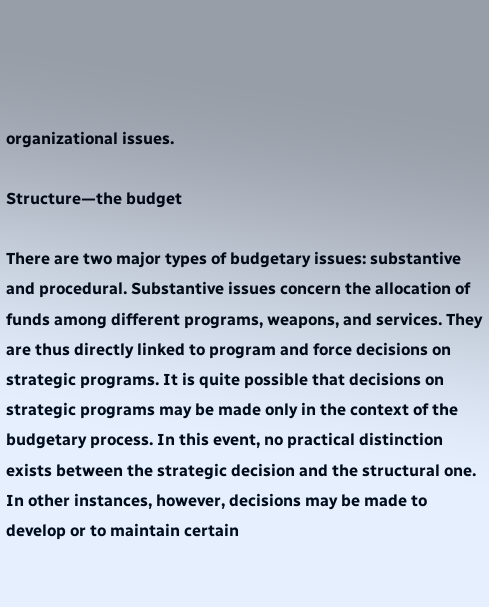organizational issues.

Structure—the budget

There are two major types of budgetary issues: substantive and procedural. Substantive issues concern the allocation of funds among different programs, weapons, and services. They are thus directly linked to program and force decisions on strategic programs. It is quite possible that decisions on strategic programs may be made only in the context of the budgetary process. In this event, no practical distinction exists between the strategic decision and the structural one. In other instances, however, decisions may be made to develop or to maintain certain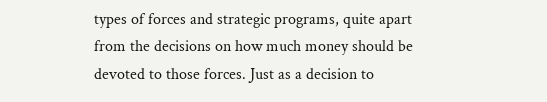types of forces and strategic programs, quite apart from the decisions on how much money should be devoted to those forces. Just as a decision to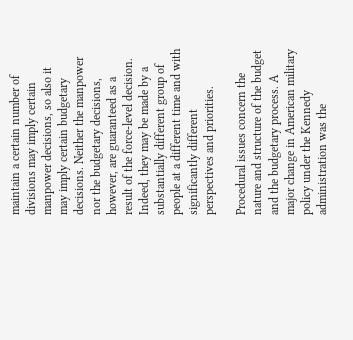maintain a certain number of divisions may imply certain manpower decisions, so also it may imply certain budgetary decisions. Neither the manpower nor the budgetary decisions, however, are guaranteed as a result of the force-level decision. Indeed, they may be made by a substantially different group of people at a different time and with significantly different perspectives and priorities.

Procedural issues concern the nature and structure of the budget and the budgetary process. A major change in American military policy under the Kennedy administration was the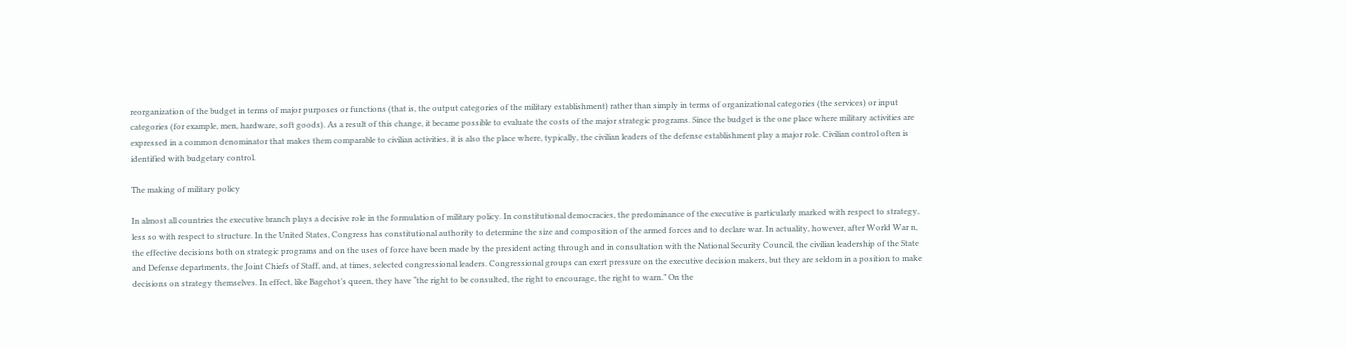reorganization of the budget in terms of major purposes or functions (that is, the output categories of the military establishment) rather than simply in terms of organizational categories (the services) or input categories (for example, men, hardware, soft goods). As a result of this change, it became possible to evaluate the costs of the major strategic programs. Since the budget is the one place where military activities are expressed in a common denominator that makes them comparable to civilian activities, it is also the place where, typically, the civilian leaders of the defense establishment play a major role. Civilian control often is identified with budgetary control.

The making of military policy

In almost all countries the executive branch plays a decisive role in the formulation of military policy. In constitutional democracies, the predominance of the executive is particularly marked with respect to strategy, less so with respect to structure. In the United States, Congress has constitutional authority to determine the size and composition of the armed forces and to declare war. In actuality, however, after World War n, the effective decisions both on strategic programs and on the uses of force have been made by the president acting through and in consultation with the National Security Council, the civilian leadership of the State and Defense departments, the Joint Chiefs of Staff, and, at times, selected congressional leaders. Congressional groups can exert pressure on the executive decision makers, but they are seldom in a position to make decisions on strategy themselves. In effect, like Bagehot’s queen, they have “the right to be consulted, the right to encourage, the right to warn.” On the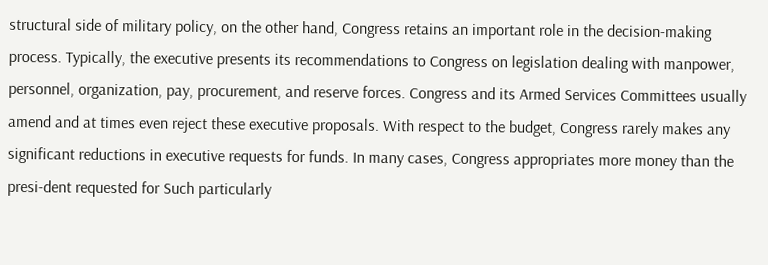structural side of military policy, on the other hand, Congress retains an important role in the decision-making process. Typically, the executive presents its recommendations to Congress on legislation dealing with manpower, personnel, organization, pay, procurement, and reserve forces. Congress and its Armed Services Committees usually amend and at times even reject these executive proposals. With respect to the budget, Congress rarely makes any significant reductions in executive requests for funds. In many cases, Congress appropriates more money than the presi-dent requested for Such particularly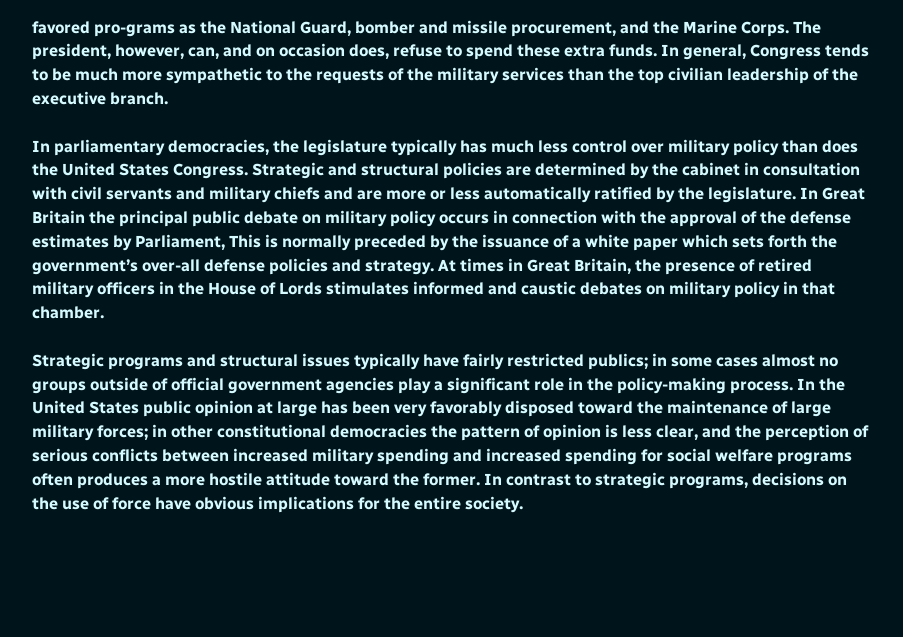favored pro-grams as the National Guard, bomber and missile procurement, and the Marine Corps. The president, however, can, and on occasion does, refuse to spend these extra funds. In general, Congress tends to be much more sympathetic to the requests of the military services than the top civilian leadership of the executive branch.

In parliamentary democracies, the legislature typically has much less control over military policy than does the United States Congress. Strategic and structural policies are determined by the cabinet in consultation with civil servants and military chiefs and are more or less automatically ratified by the legislature. In Great Britain the principal public debate on military policy occurs in connection with the approval of the defense estimates by Parliament, This is normally preceded by the issuance of a white paper which sets forth the government’s over-all defense policies and strategy. At times in Great Britain, the presence of retired military officers in the House of Lords stimulates informed and caustic debates on military policy in that chamber.

Strategic programs and structural issues typically have fairly restricted publics; in some cases almost no groups outside of official government agencies play a significant role in the policy-making process. In the United States public opinion at large has been very favorably disposed toward the maintenance of large military forces; in other constitutional democracies the pattern of opinion is less clear, and the perception of serious conflicts between increased military spending and increased spending for social welfare programs often produces a more hostile attitude toward the former. In contrast to strategic programs, decisions on the use of force have obvious implications for the entire society.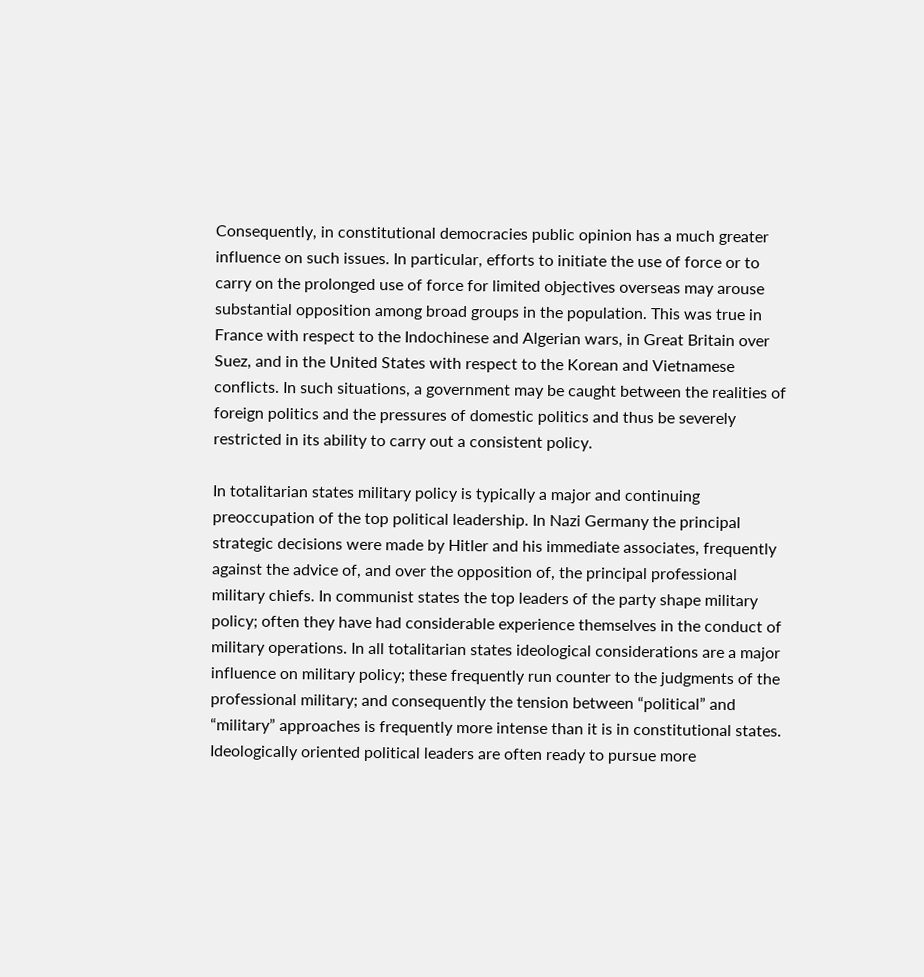Consequently, in constitutional democracies public opinion has a much greater influence on such issues. In particular, efforts to initiate the use of force or to carry on the prolonged use of force for limited objectives overseas may arouse substantial opposition among broad groups in the population. This was true in France with respect to the Indochinese and Algerian wars, in Great Britain over Suez, and in the United States with respect to the Korean and Vietnamese conflicts. In such situations, a government may be caught between the realities of foreign politics and the pressures of domestic politics and thus be severely restricted in its ability to carry out a consistent policy.

In totalitarian states military policy is typically a major and continuing preoccupation of the top political leadership. In Nazi Germany the principal strategic decisions were made by Hitler and his immediate associates, frequently against the advice of, and over the opposition of, the principal professional military chiefs. In communist states the top leaders of the party shape military policy; often they have had considerable experience themselves in the conduct of military operations. In all totalitarian states ideological considerations are a major influence on military policy; these frequently run counter to the judgments of the professional military; and consequently the tension between “political” and “military” approaches is frequently more intense than it is in constitutional states. Ideologically oriented political leaders are often ready to pursue more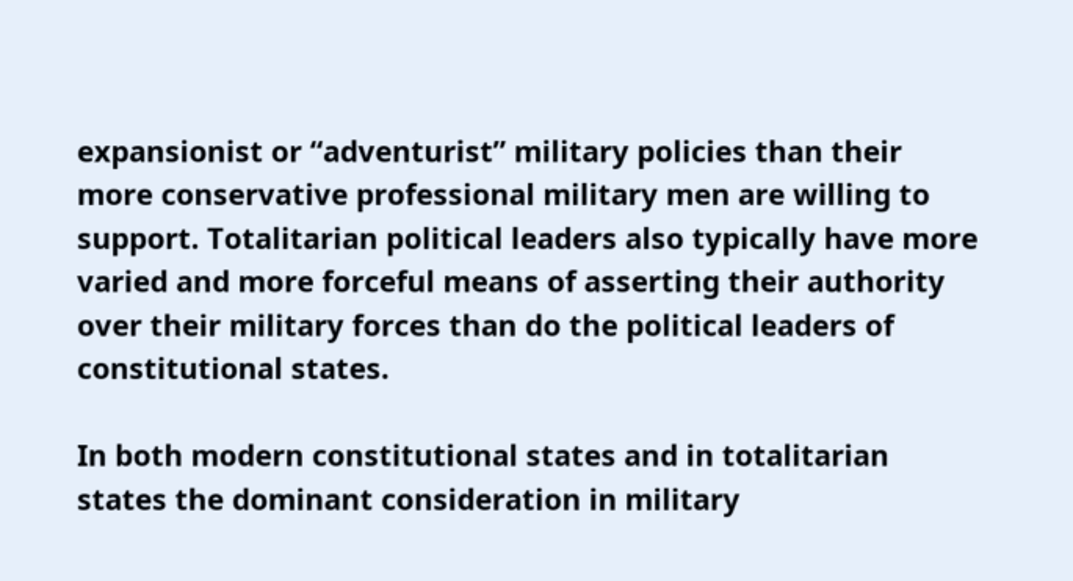expansionist or “adventurist” military policies than their more conservative professional military men are willing to support. Totalitarian political leaders also typically have more varied and more forceful means of asserting their authority over their military forces than do the political leaders of constitutional states.

In both modern constitutional states and in totalitarian states the dominant consideration in military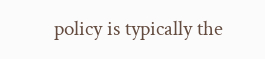policy is typically the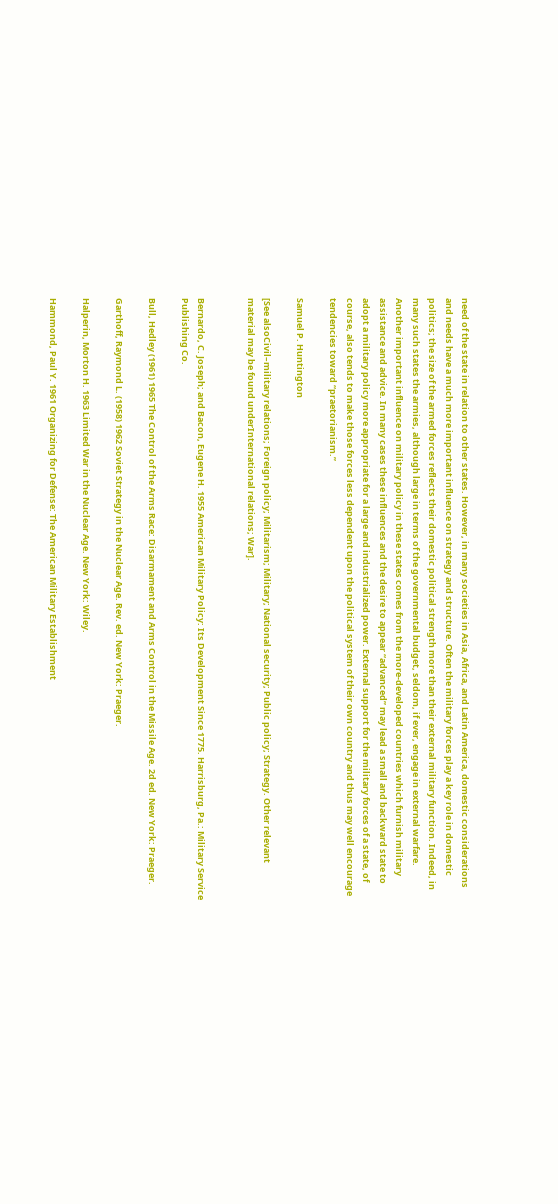need of the state in relation to other states. However, in many societies in Asia, Africa, and Latin America, domestic considerations and needs have a much more important influence on strategy and structure. Often the military forces play a key role in domestic politics; the size of the armed forces reflects their domestic political strength more than their external military function. Indeed, in many such states the armies, although large in terms of the governmental budget, seldom, if ever, engage in external warfare. Another important influence on military policy in these states comes from the more-developed countries which furnish military assistance and advice. In many cases these influences and the desire to appear “advanced” may lead a small and backward state to adopt a military policy more appropriate for a large and industrialized power. External support for the military forces of a state, of course, also tends to make those forces less dependent upon the political system of their own country and thus may well encourage tendencies toward “praetorianism.”

Samuel P. Huntington

[See alsoCivil–military relations; Foreign policy; Militarism; Military; National security; Public policy; Strategy. Other relevant material may be found underInternational relations; War].


Bernardo, C. Joseph; and Bacon, Eugene H. 1955 American Military Policy: Its Development Since 1775. Harrisburg, Pa.: Military Service Publishing Co.

Bull, Hedley (1961) 1965 The Control of the Arms Race: Disarmament and Arms Control in the Missile Age. 2d ed. New York: Praeger.

Garthoff, Raymond L. (1958) 1962 Soviet Strategy in the Nuclear Age. Rev. ed. New York: Praeger.

Halperin, Morton H. 1963 Limited War in the Nuclear Age. New York: Wiley.

Hammond, Paul Y. 1961 Organizing for Defense: The American Military Establishment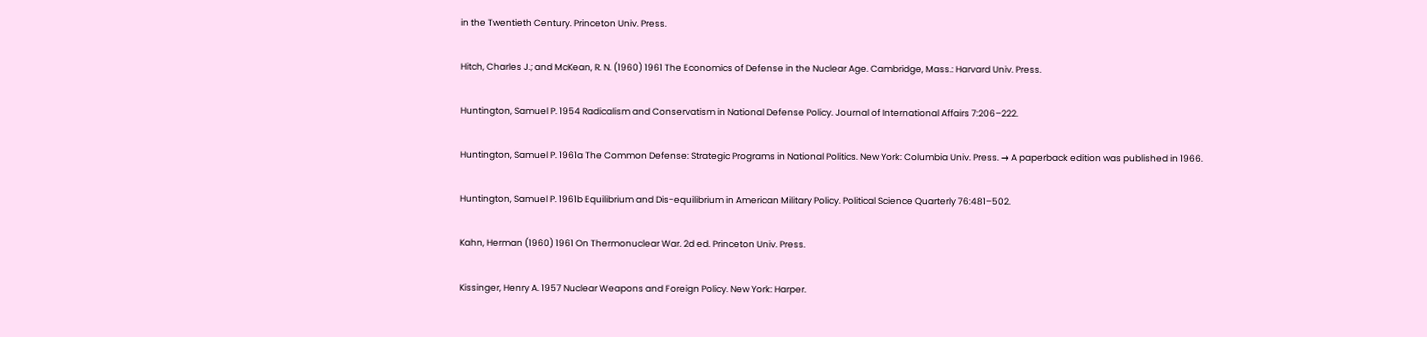in the Twentieth Century. Princeton Univ. Press.

Hitch, Charles J.; and McKean, R. N. (1960) 1961 The Economics of Defense in the Nuclear Age. Cambridge, Mass.: Harvard Univ. Press.

Huntington, Samuel P. 1954 Radicalism and Conservatism in National Defense Policy. Journal of International Affairs 7:206–222.

Huntington, Samuel P. 1961a The Common Defense: Strategic Programs in National Politics. New York: Columbia Univ. Press. → A paperback edition was published in 1966.

Huntington, Samuel P. 1961b Equilibrium and Dis-equilibrium in American Military Policy. Political Science Quarterly 76:481–502.

Kahn, Herman (1960) 1961 On Thermonuclear War. 2d ed. Princeton Univ. Press.

Kissinger, Henry A. 1957 Nuclear Weapons and Foreign Policy. New York: Harper.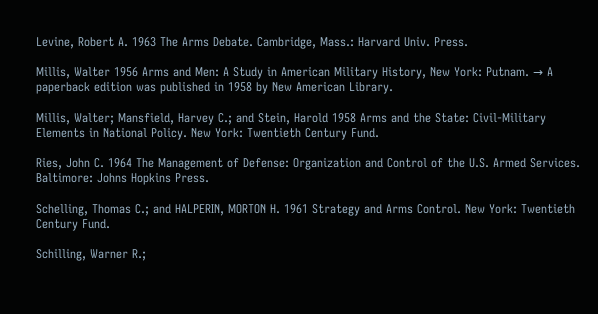Levine, Robert A. 1963 The Arms Debate. Cambridge, Mass.: Harvard Univ. Press.

Millis, Walter 1956 Arms and Men: A Study in American Military History, New York: Putnam. → A paperback edition was published in 1958 by New American Library.

Millis, Walter; Mansfield, Harvey C.; and Stein, Harold 1958 Arms and the State: Civil-Military Elements in National Policy. New York: Twentieth Century Fund.

Ries, John C. 1964 The Management of Defense: Organization and Control of the U.S. Armed Services. Baltimore: Johns Hopkins Press.

Schelling, Thomas C.; and HALPERIN, MORTON H. 1961 Strategy and Arms Control. New York: Twentieth Century Fund.

Schilling, Warner R.;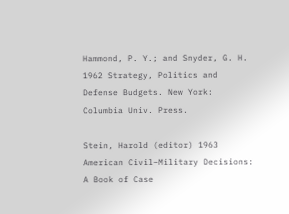Hammond, P. Y.; and Snyder, G. H. 1962 Strategy, Politics and Defense Budgets. New York: Columbia Univ. Press.

Stein, Harold (editor) 1963 American Civil–Military Decisions: A Book of Case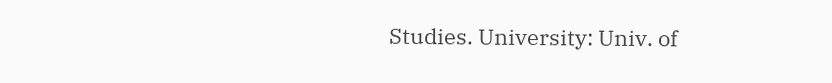Studies. University: Univ. of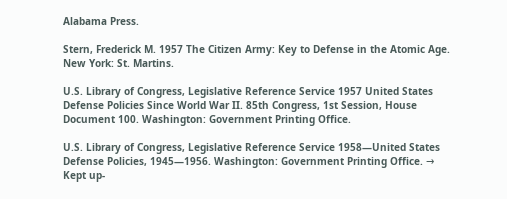Alabama Press.

Stern, Frederick M. 1957 The Citizen Army: Key to Defense in the Atomic Age. New York: St. Martins.

U.S. Library of Congress, Legislative Reference Service 1957 United States Defense Policies Since World War II. 85th Congress, 1st Session, House Document 100. Washington: Government Printing Office.

U.S. Library of Congress, Legislative Reference Service 1958—United States Defense Policies, 1945—1956. Washington: Government Printing Office. → Kept up-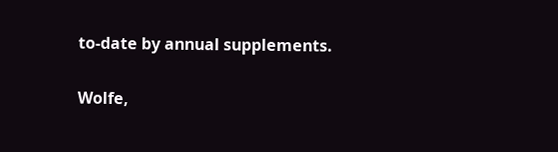to-date by annual supplements.

Wolfe,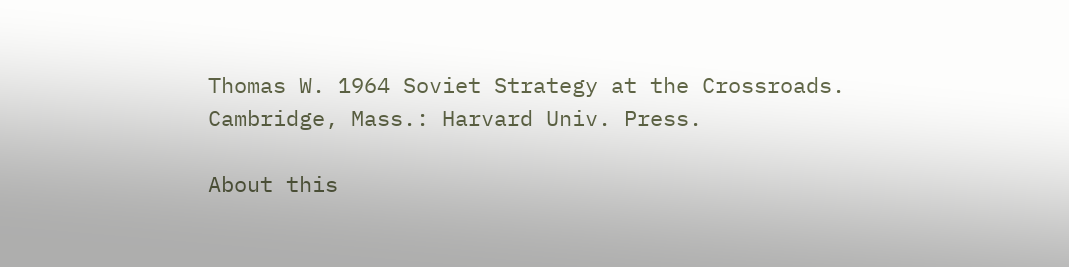Thomas W. 1964 Soviet Strategy at the Crossroads. Cambridge, Mass.: Harvard Univ. Press.

About this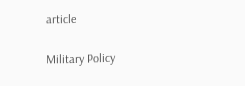article

Military Policy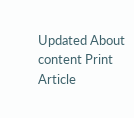Updated About content Print Article